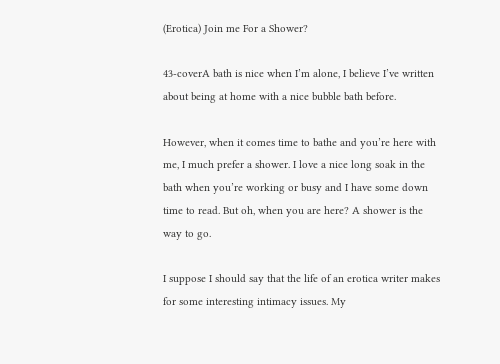(Erotica) Join me For a Shower?

43-coverA bath is nice when I’m alone, I believe I’ve written about being at home with a nice bubble bath before.

However, when it comes time to bathe and you’re here with me, I much prefer a shower. I love a nice long soak in the bath when you’re working or busy and I have some down time to read. But oh, when you are here? A shower is the way to go.

I suppose I should say that the life of an erotica writer makes for some interesting intimacy issues. My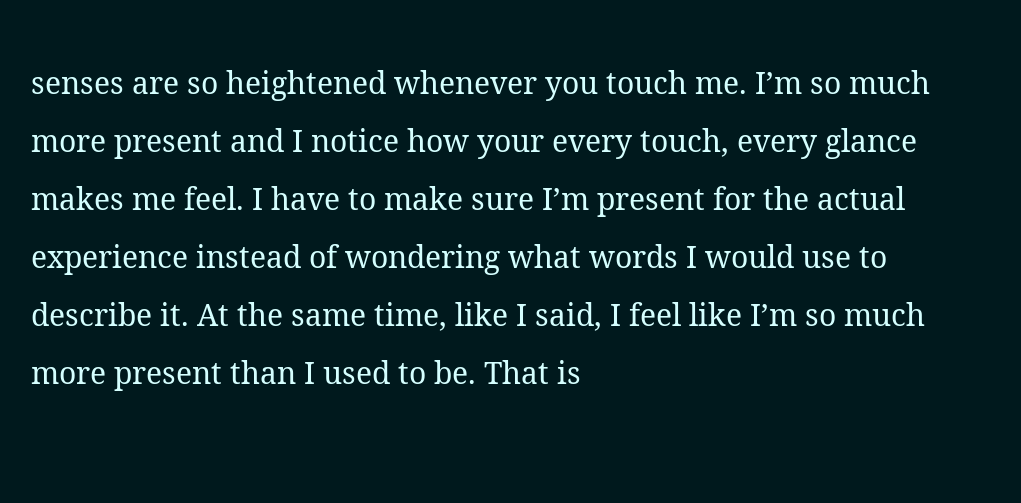senses are so heightened whenever you touch me. I’m so much more present and I notice how your every touch, every glance makes me feel. I have to make sure I’m present for the actual experience instead of wondering what words I would use to describe it. At the same time, like I said, I feel like I’m so much more present than I used to be. That is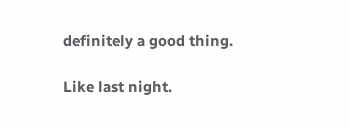definitely a good thing.

Like last night.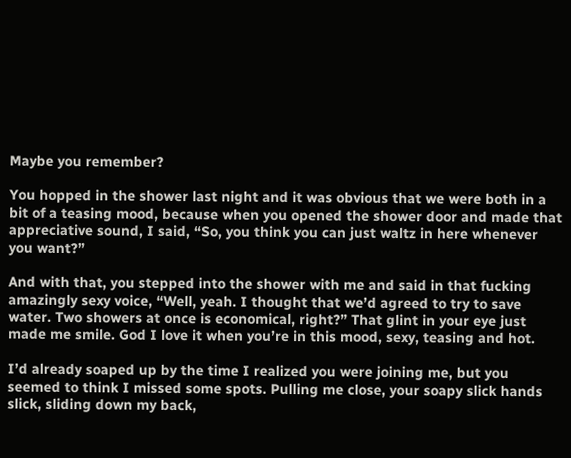Maybe you remember?

You hopped in the shower last night and it was obvious that we were both in a bit of a teasing mood, because when you opened the shower door and made that appreciative sound, I said, “So, you think you can just waltz in here whenever you want?”

And with that, you stepped into the shower with me and said in that fucking amazingly sexy voice, “Well, yeah. I thought that we’d agreed to try to save water. Two showers at once is economical, right?” That glint in your eye just made me smile. God I love it when you’re in this mood, sexy, teasing and hot.

I’d already soaped up by the time I realized you were joining me, but you seemed to think I missed some spots. Pulling me close, your soapy slick hands slick, sliding down my back,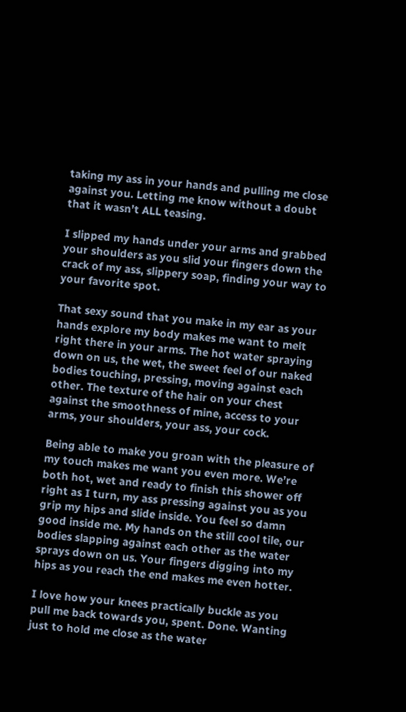taking my ass in your hands and pulling me close against you. Letting me know without a doubt that it wasn’t ALL teasing.

I slipped my hands under your arms and grabbed your shoulders as you slid your fingers down the crack of my ass, slippery soap, finding your way to your favorite spot.

That sexy sound that you make in my ear as your hands explore my body makes me want to melt right there in your arms. The hot water spraying down on us, the wet, the sweet feel of our naked bodies touching, pressing, moving against each other. The texture of the hair on your chest against the smoothness of mine, access to your arms, your shoulders, your ass, your cock.

Being able to make you groan with the pleasure of my touch makes me want you even more. We’re both hot, wet and ready to finish this shower off right as I turn, my ass pressing against you as you grip my hips and slide inside. You feel so damn good inside me. My hands on the still cool tile, our bodies slapping against each other as the water sprays down on us. Your fingers digging into my hips as you reach the end makes me even hotter.

I love how your knees practically buckle as you pull me back towards you, spent. Done. Wanting just to hold me close as the water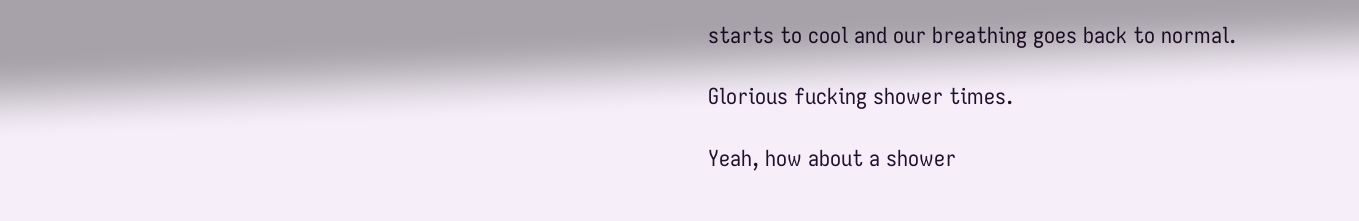starts to cool and our breathing goes back to normal.

Glorious fucking shower times.

Yeah, how about a shower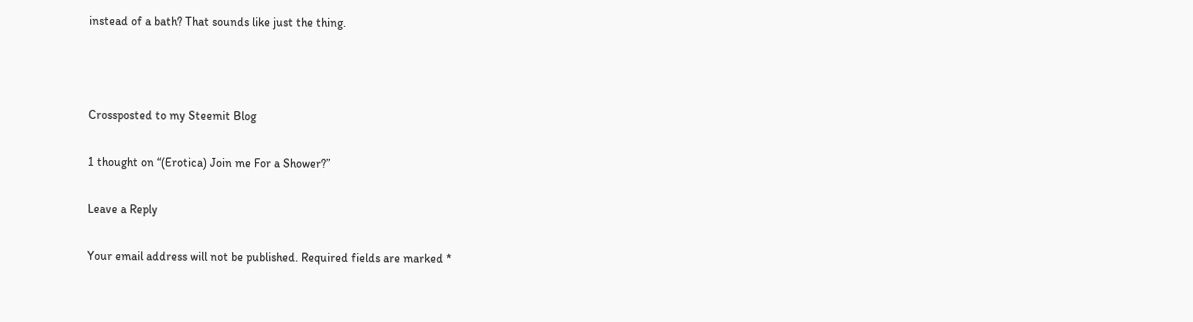instead of a bath? That sounds like just the thing.



Crossposted to my Steemit Blog

1 thought on “(Erotica) Join me For a Shower?”

Leave a Reply

Your email address will not be published. Required fields are marked *